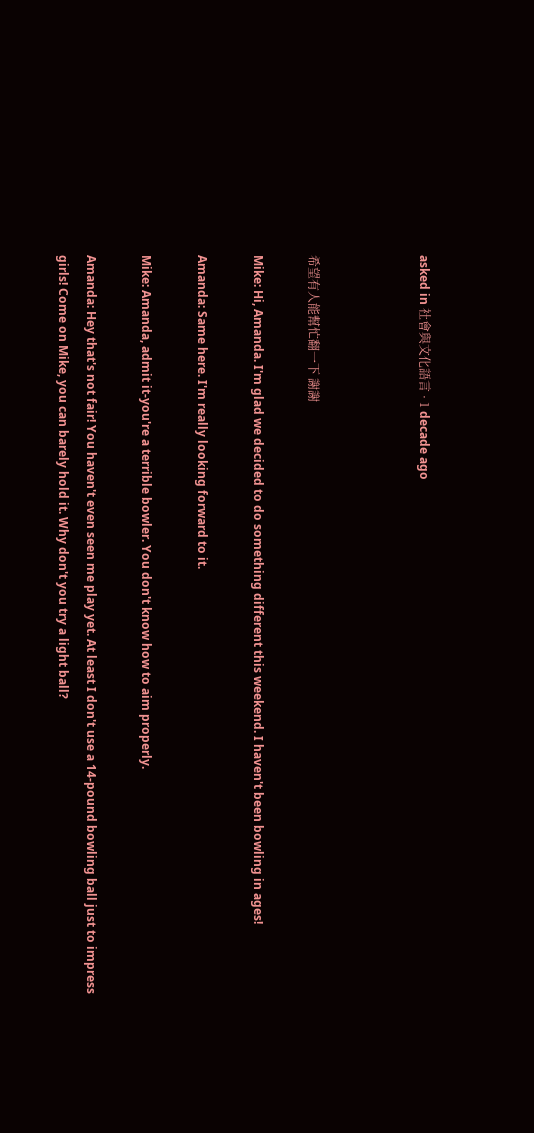asked in 社會與文化語言 · 1 decade ago



希望有人能幫忙翻一下 謝謝

Mike: Hi, Amanda. I'm glad we decided to do something different this weekend. I haven't been bowling in ages!

Amanda: Same here. I'm really looking forward to it.

Mike: Amanda, admit it-you're a terrible bowler. You don't know how to aim properly.

Amanda: Hey that's not fair! You haven't even seen me play yet. At least I don't use a 14-pound bowling ball just to impress girls! Come on Mike, you can barely hold it. Why don't you try a light ball?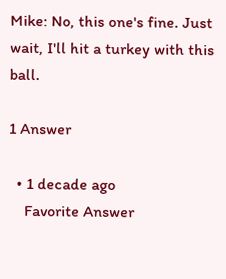Mike: No, this one's fine. Just wait, I'll hit a turkey with this ball.

1 Answer

  • 1 decade ago
    Favorite Answer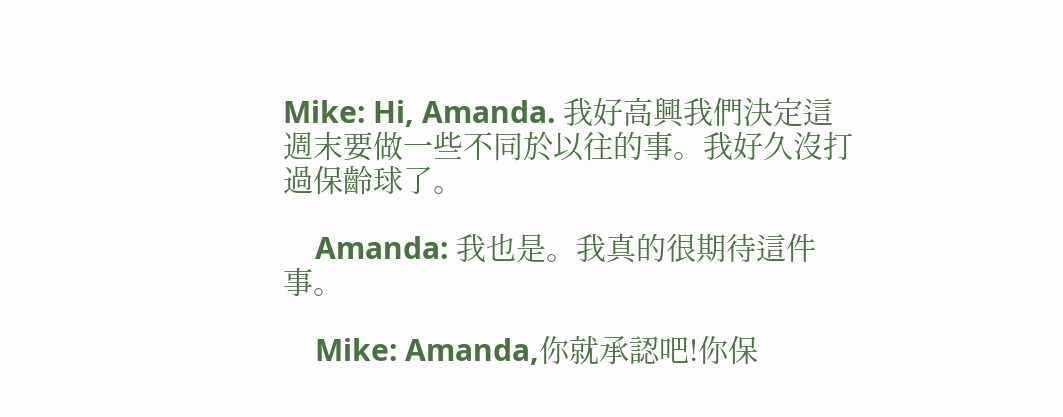Mike: Hi, Amanda. 我好高興我們決定這週末要做一些不同於以往的事。我好久沒打過保齡球了。

    Amanda: 我也是。我真的很期待這件事。

    Mike: Amanda,你就承認吧!你保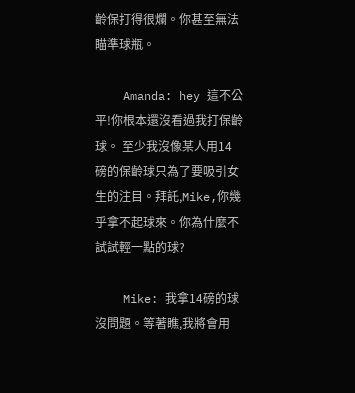齡保打得很爛。你甚至無法瞄準球瓶。

    Amanda: hey 這不公平!你根本還沒看過我打保齡球。 至少我沒像某人用14磅的保齡球只為了要吸引女生的注目。拜託,Mike,你幾乎拿不起球來。你為什麼不試試輕一點的球?

    Mike: 我拿14磅的球沒問題。等著瞧,我將會用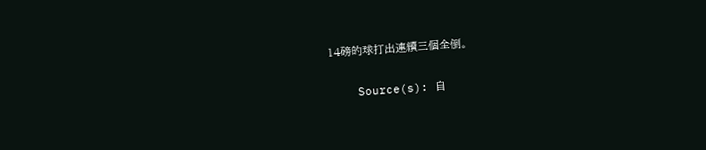14磅的球打出連續三個全倒。

    Source(s): 自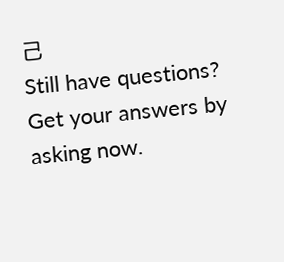己
Still have questions? Get your answers by asking now.